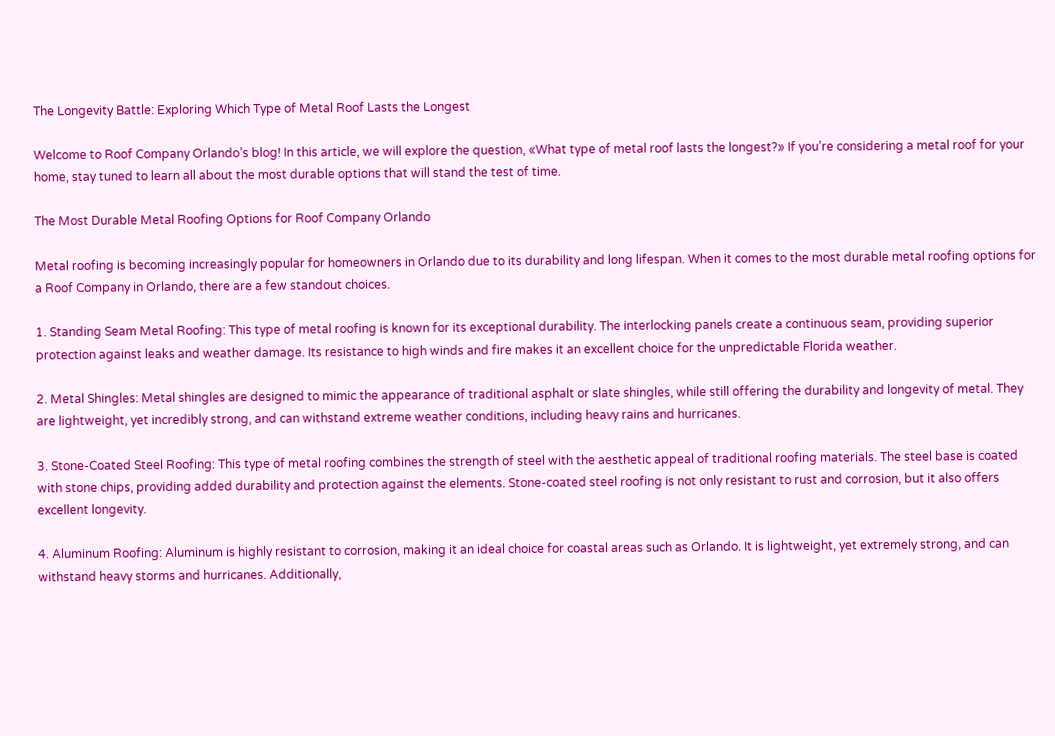The Longevity Battle: Exploring Which Type of Metal Roof Lasts the Longest

Welcome to Roof Company Orlando’s blog! In this article, we will explore the question, «What type of metal roof lasts the longest?» If you’re considering a metal roof for your home, stay tuned to learn all about the most durable options that will stand the test of time.

The Most Durable Metal Roofing Options for Roof Company Orlando

Metal roofing is becoming increasingly popular for homeowners in Orlando due to its durability and long lifespan. When it comes to the most durable metal roofing options for a Roof Company in Orlando, there are a few standout choices.

1. Standing Seam Metal Roofing: This type of metal roofing is known for its exceptional durability. The interlocking panels create a continuous seam, providing superior protection against leaks and weather damage. Its resistance to high winds and fire makes it an excellent choice for the unpredictable Florida weather.

2. Metal Shingles: Metal shingles are designed to mimic the appearance of traditional asphalt or slate shingles, while still offering the durability and longevity of metal. They are lightweight, yet incredibly strong, and can withstand extreme weather conditions, including heavy rains and hurricanes.

3. Stone-Coated Steel Roofing: This type of metal roofing combines the strength of steel with the aesthetic appeal of traditional roofing materials. The steel base is coated with stone chips, providing added durability and protection against the elements. Stone-coated steel roofing is not only resistant to rust and corrosion, but it also offers excellent longevity.

4. Aluminum Roofing: Aluminum is highly resistant to corrosion, making it an ideal choice for coastal areas such as Orlando. It is lightweight, yet extremely strong, and can withstand heavy storms and hurricanes. Additionally,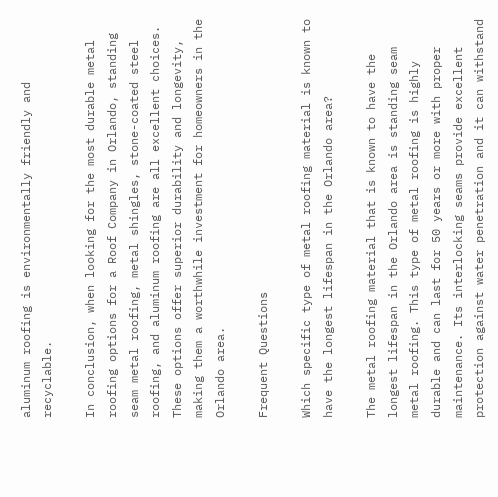aluminum roofing is environmentally friendly and recyclable.

In conclusion, when looking for the most durable metal roofing options for a Roof Company in Orlando, standing seam metal roofing, metal shingles, stone-coated steel roofing, and aluminum roofing are all excellent choices. These options offer superior durability and longevity, making them a worthwhile investment for homeowners in the Orlando area.

Frequent Questions

Which specific type of metal roofing material is known to have the longest lifespan in the Orlando area?

The metal roofing material that is known to have the longest lifespan in the Orlando area is standing seam metal roofing. This type of metal roofing is highly durable and can last for 50 years or more with proper maintenance. Its interlocking seams provide excellent protection against water penetration and it can withstand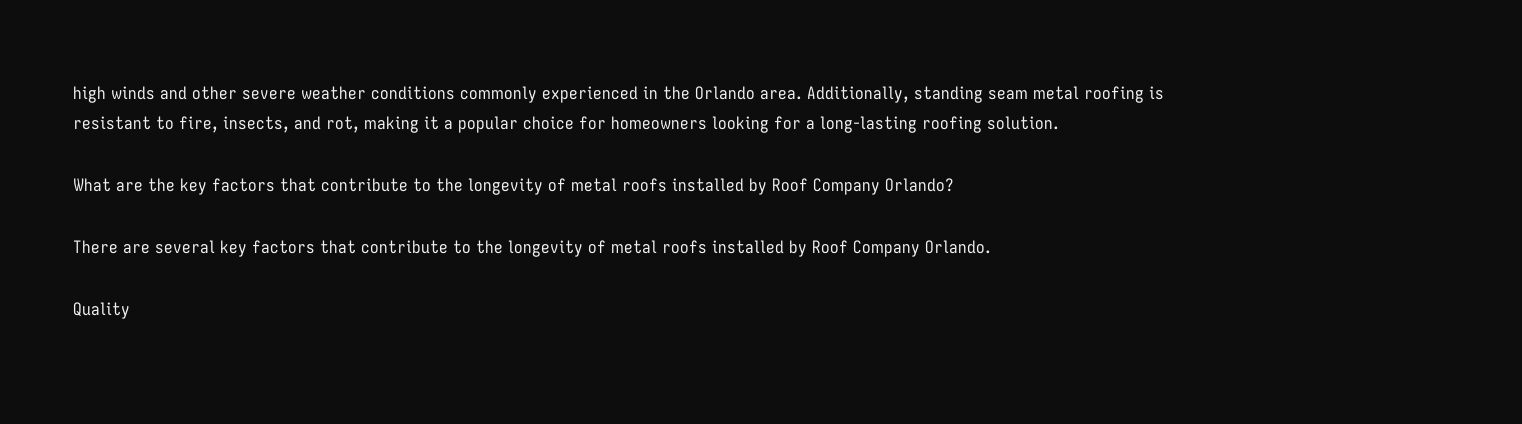high winds and other severe weather conditions commonly experienced in the Orlando area. Additionally, standing seam metal roofing is resistant to fire, insects, and rot, making it a popular choice for homeowners looking for a long-lasting roofing solution.

What are the key factors that contribute to the longevity of metal roofs installed by Roof Company Orlando?

There are several key factors that contribute to the longevity of metal roofs installed by Roof Company Orlando.

Quality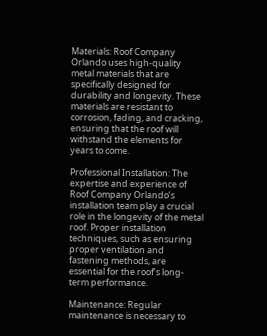Materials: Roof Company Orlando uses high-quality metal materials that are specifically designed for durability and longevity. These materials are resistant to corrosion, fading, and cracking, ensuring that the roof will withstand the elements for years to come.

Professional Installation: The expertise and experience of Roof Company Orlando’s installation team play a crucial role in the longevity of the metal roof. Proper installation techniques, such as ensuring proper ventilation and fastening methods, are essential for the roof’s long-term performance.

Maintenance: Regular maintenance is necessary to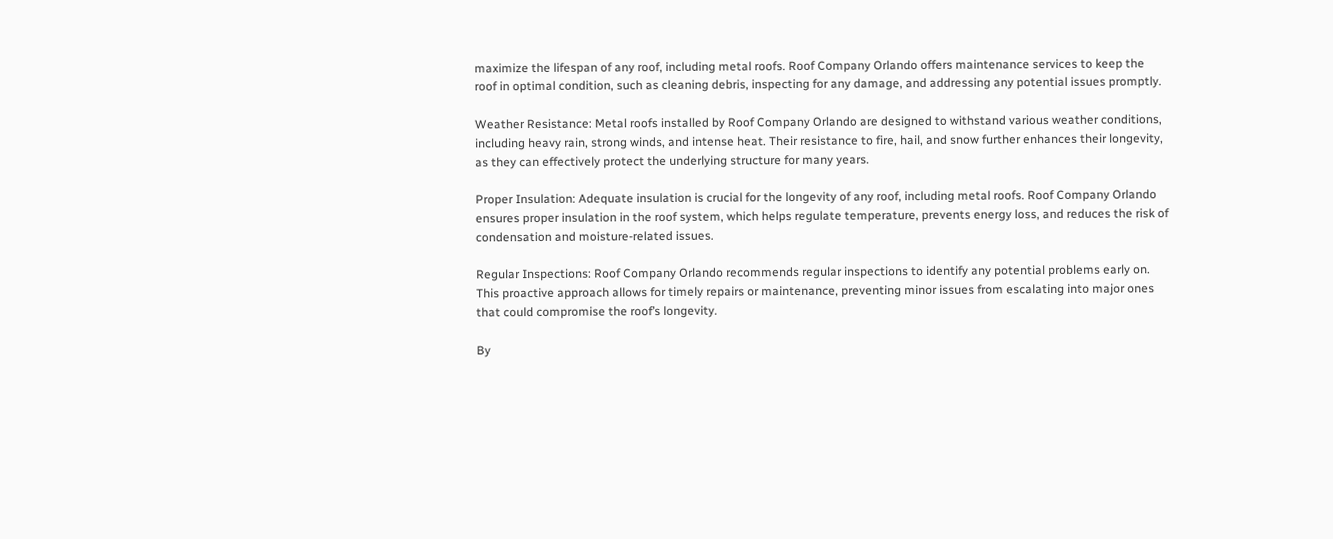maximize the lifespan of any roof, including metal roofs. Roof Company Orlando offers maintenance services to keep the roof in optimal condition, such as cleaning debris, inspecting for any damage, and addressing any potential issues promptly.

Weather Resistance: Metal roofs installed by Roof Company Orlando are designed to withstand various weather conditions, including heavy rain, strong winds, and intense heat. Their resistance to fire, hail, and snow further enhances their longevity, as they can effectively protect the underlying structure for many years.

Proper Insulation: Adequate insulation is crucial for the longevity of any roof, including metal roofs. Roof Company Orlando ensures proper insulation in the roof system, which helps regulate temperature, prevents energy loss, and reduces the risk of condensation and moisture-related issues.

Regular Inspections: Roof Company Orlando recommends regular inspections to identify any potential problems early on. This proactive approach allows for timely repairs or maintenance, preventing minor issues from escalating into major ones that could compromise the roof’s longevity.

By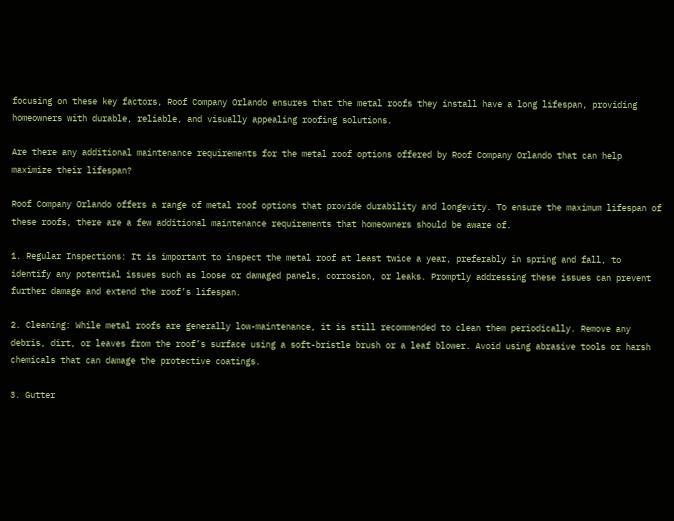focusing on these key factors, Roof Company Orlando ensures that the metal roofs they install have a long lifespan, providing homeowners with durable, reliable, and visually appealing roofing solutions.

Are there any additional maintenance requirements for the metal roof options offered by Roof Company Orlando that can help maximize their lifespan?

Roof Company Orlando offers a range of metal roof options that provide durability and longevity. To ensure the maximum lifespan of these roofs, there are a few additional maintenance requirements that homeowners should be aware of.

1. Regular Inspections: It is important to inspect the metal roof at least twice a year, preferably in spring and fall, to identify any potential issues such as loose or damaged panels, corrosion, or leaks. Promptly addressing these issues can prevent further damage and extend the roof’s lifespan.

2. Cleaning: While metal roofs are generally low-maintenance, it is still recommended to clean them periodically. Remove any debris, dirt, or leaves from the roof’s surface using a soft-bristle brush or a leaf blower. Avoid using abrasive tools or harsh chemicals that can damage the protective coatings.

3. Gutter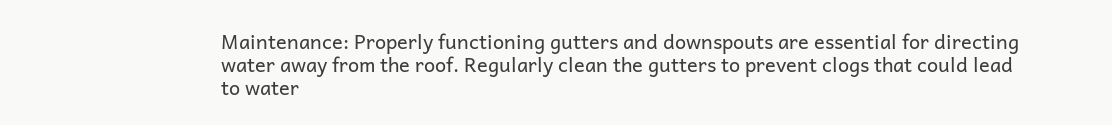Maintenance: Properly functioning gutters and downspouts are essential for directing water away from the roof. Regularly clean the gutters to prevent clogs that could lead to water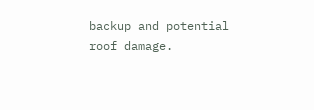backup and potential roof damage.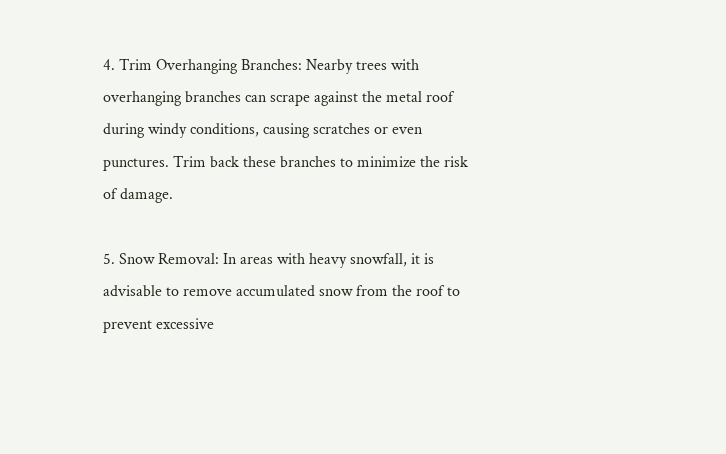4. Trim Overhanging Branches: Nearby trees with overhanging branches can scrape against the metal roof during windy conditions, causing scratches or even punctures. Trim back these branches to minimize the risk of damage.

5. Snow Removal: In areas with heavy snowfall, it is advisable to remove accumulated snow from the roof to prevent excessive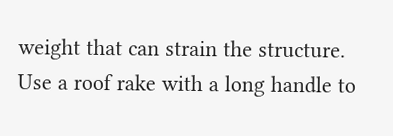weight that can strain the structure. Use a roof rake with a long handle to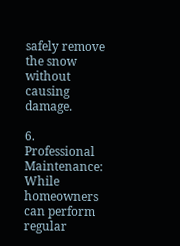safely remove the snow without causing damage.

6. Professional Maintenance: While homeowners can perform regular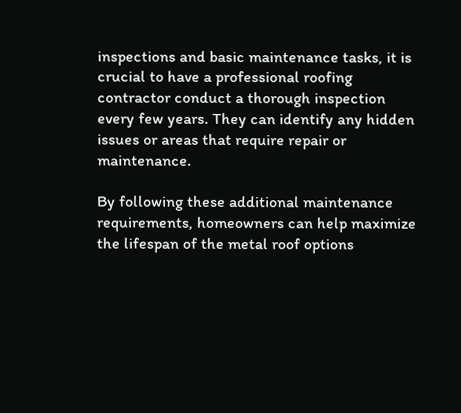inspections and basic maintenance tasks, it is crucial to have a professional roofing contractor conduct a thorough inspection every few years. They can identify any hidden issues or areas that require repair or maintenance.

By following these additional maintenance requirements, homeowners can help maximize the lifespan of the metal roof options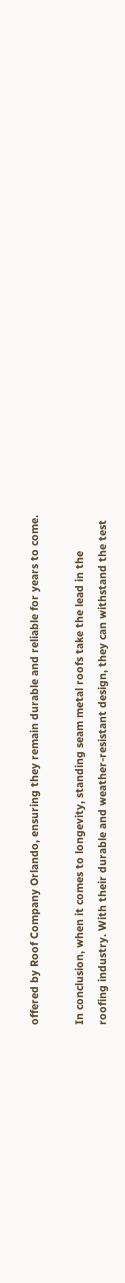offered by Roof Company Orlando, ensuring they remain durable and reliable for years to come.

In conclusion, when it comes to longevity, standing seam metal roofs take the lead in the roofing industry. With their durable and weather-resistant design, they can withstand the test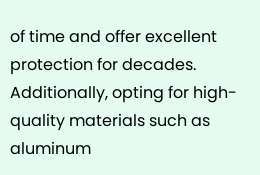of time and offer excellent protection for decades. Additionally, opting for high-quality materials such as aluminum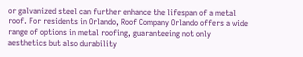or galvanized steel can further enhance the lifespan of a metal roof. For residents in Orlando, Roof Company Orlando offers a wide range of options in metal roofing, guaranteeing not only aesthetics but also durability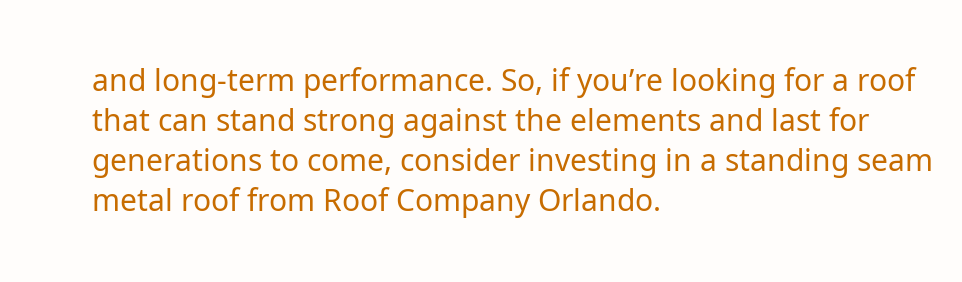and long-term performance. So, if you’re looking for a roof that can stand strong against the elements and last for generations to come, consider investing in a standing seam metal roof from Roof Company Orlando.